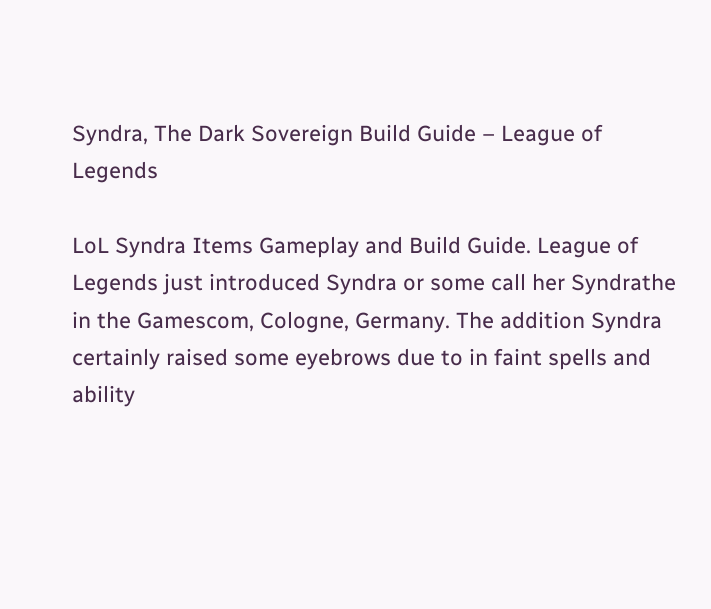Syndra, The Dark Sovereign Build Guide – League of Legends

LoL Syndra Items Gameplay and Build Guide. League of Legends just introduced Syndra or some call her Syndrathe in the Gamescom, Cologne, Germany. The addition Syndra certainly raised some eyebrows due to in faint spells and ability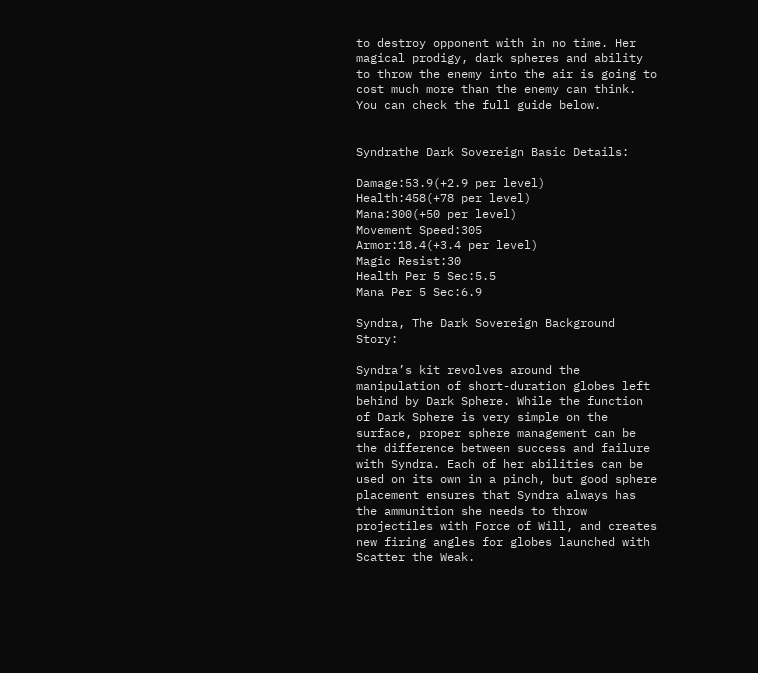to destroy opponent with in no time. Her magical prodigy, dark spheres and ability to throw the enemy into the air is going to cost much more than the enemy can think. You can check the full guide below.


Syndrathe Dark Sovereign Basic Details:

Damage:53.9(+2.9 per level)
Health:458(+78 per level)
Mana:300(+50 per level)
Movement Speed:305
Armor:18.4(+3.4 per level)
Magic Resist:30
Health Per 5 Sec:5.5
Mana Per 5 Sec:6.9

Syndra, The Dark Sovereign Background Story:

Syndra’s kit revolves around the manipulation of short-duration globes left behind by Dark Sphere. While the function of Dark Sphere is very simple on the surface, proper sphere management can be the difference between success and failure with Syndra. Each of her abilities can be used on its own in a pinch, but good sphere placement ensures that Syndra always has the ammunition she needs to throw projectiles with Force of Will, and creates new firing angles for globes launched with Scatter the Weak.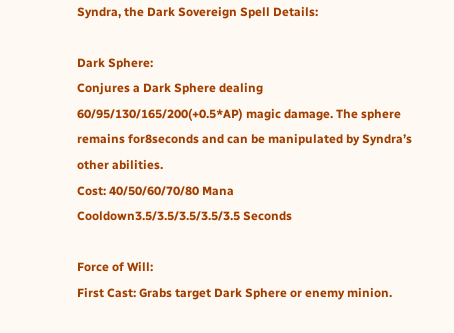Syndra, the Dark Sovereign Spell Details:

Dark Sphere:
Conjures a Dark Sphere dealing 60/95/130/165/200(+0.5*AP) magic damage. The sphere remains for8seconds and can be manipulated by Syndra’s other abilities.
Cost: 40/50/60/70/80 Mana
Cooldown3.5/3.5/3.5/3.5/3.5 Seconds

Force of Will:
First Cast: Grabs target Dark Sphere or enemy minion.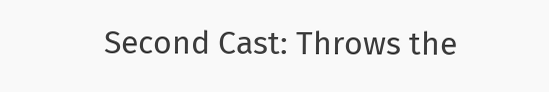Second Cast: Throws the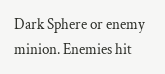Dark Sphere or enemy minion. Enemies hit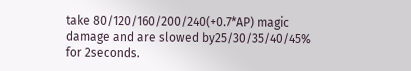take 80/120/160/200/240(+0.7*AP) magic damage and are slowed by25/30/35/40/45% for 2seconds.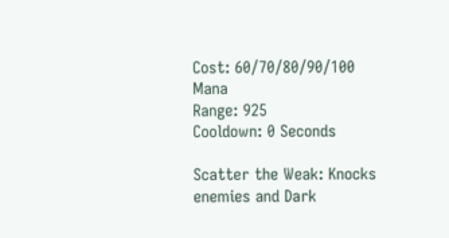Cost: 60/70/80/90/100 Mana
Range: 925
Cooldown: 0 Seconds

Scatter the Weak: Knocks enemies and Dark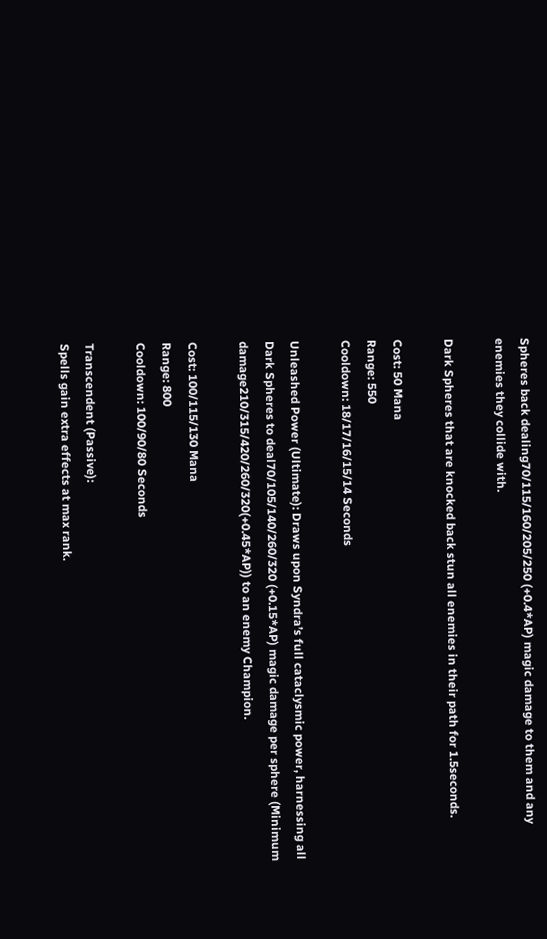Spheres back dealing70/115/160/205/250 (+0.4*AP) magic damage to them and any enemies they collide with.

Dark Spheres that are knocked back stun all enemies in their path for 1.5seconds.

Cost: 50 Mana
Range: 550
Cooldown: 18/17/16/15/14 Seconds

Unleashed Power (Ultimate): Draws upon Syndra’s full cataclysmic power, harnessing all Dark Spheres to deal70/105/140/260/320 (+0.15*AP) magic damage per sphere (Minimum damage210/315/420/260/320(+0.45*AP)) to an enemy Champion.

Cost: 100/115/130 Mana
Range: 800
Cooldown: 100/90/80 Seconds

Transcendent (Passive):
Spells gain extra effects at max rank.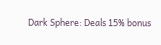Dark Sphere: Deals 15% bonus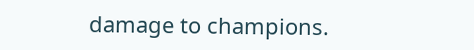damage to champions.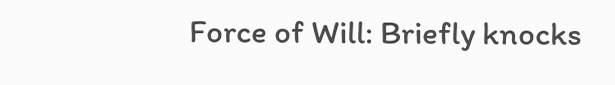Force of Will: Briefly knocks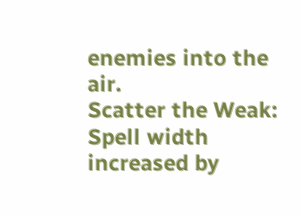enemies into the air.
Scatter the Weak: Spell width increased by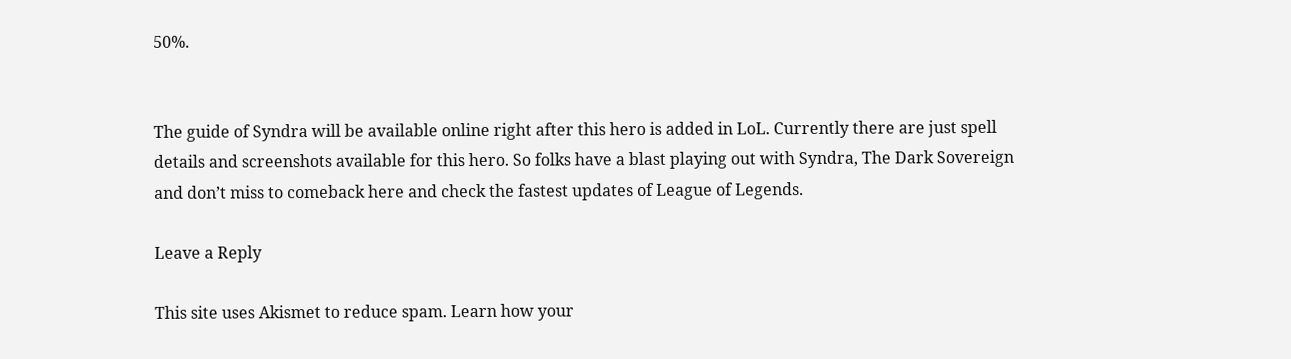50%.


The guide of Syndra will be available online right after this hero is added in LoL. Currently there are just spell details and screenshots available for this hero. So folks have a blast playing out with Syndra, The Dark Sovereign and don’t miss to comeback here and check the fastest updates of League of Legends.

Leave a Reply

This site uses Akismet to reduce spam. Learn how your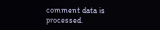comment data is processed.